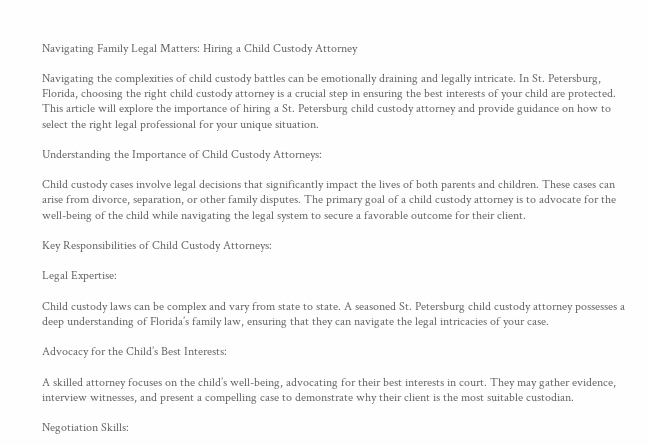Navigating Family Legal Matters: Hiring a Child Custody Attorney

Navigating the complexities of child custody battles can be emotionally draining and legally intricate. In St. Petersburg, Florida, choosing the right child custody attorney is a crucial step in ensuring the best interests of your child are protected. This article will explore the importance of hiring a St. Petersburg child custody attorney and provide guidance on how to select the right legal professional for your unique situation.

Understanding the Importance of Child Custody Attorneys:

Child custody cases involve legal decisions that significantly impact the lives of both parents and children. These cases can arise from divorce, separation, or other family disputes. The primary goal of a child custody attorney is to advocate for the well-being of the child while navigating the legal system to secure a favorable outcome for their client.

Key Responsibilities of Child Custody Attorneys:

Legal Expertise:

Child custody laws can be complex and vary from state to state. A seasoned St. Petersburg child custody attorney possesses a deep understanding of Florida’s family law, ensuring that they can navigate the legal intricacies of your case.

Advocacy for the Child’s Best Interests:

A skilled attorney focuses on the child’s well-being, advocating for their best interests in court. They may gather evidence, interview witnesses, and present a compelling case to demonstrate why their client is the most suitable custodian.

Negotiation Skills: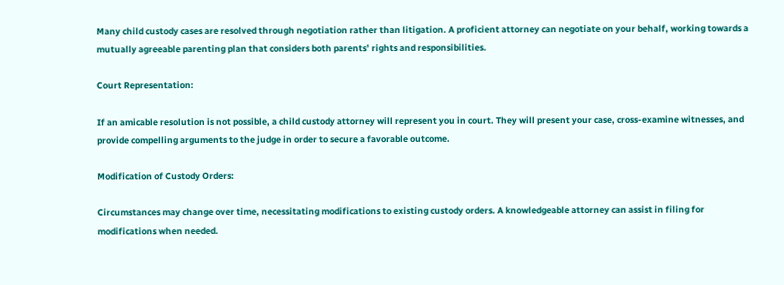Many child custody cases are resolved through negotiation rather than litigation. A proficient attorney can negotiate on your behalf, working towards a mutually agreeable parenting plan that considers both parents’ rights and responsibilities.

Court Representation:

If an amicable resolution is not possible, a child custody attorney will represent you in court. They will present your case, cross-examine witnesses, and provide compelling arguments to the judge in order to secure a favorable outcome.

Modification of Custody Orders:

Circumstances may change over time, necessitating modifications to existing custody orders. A knowledgeable attorney can assist in filing for modifications when needed.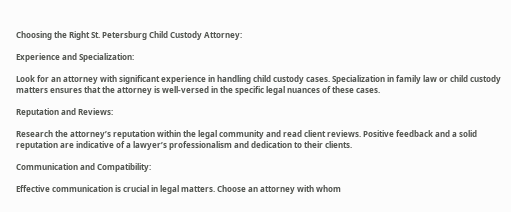Choosing the Right St. Petersburg Child Custody Attorney:

Experience and Specialization:

Look for an attorney with significant experience in handling child custody cases. Specialization in family law or child custody matters ensures that the attorney is well-versed in the specific legal nuances of these cases.

Reputation and Reviews:

Research the attorney’s reputation within the legal community and read client reviews. Positive feedback and a solid reputation are indicative of a lawyer’s professionalism and dedication to their clients.

Communication and Compatibility:

Effective communication is crucial in legal matters. Choose an attorney with whom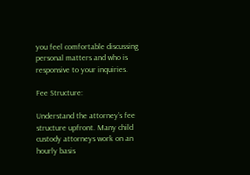you feel comfortable discussing personal matters and who is responsive to your inquiries.

Fee Structure:

Understand the attorney’s fee structure upfront. Many child custody attorneys work on an hourly basis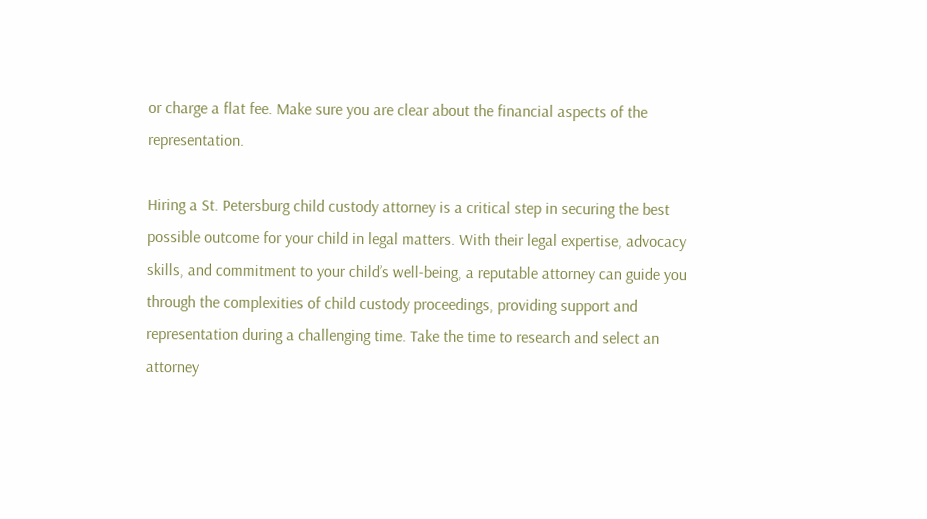or charge a flat fee. Make sure you are clear about the financial aspects of the representation.

Hiring a St. Petersburg child custody attorney is a critical step in securing the best possible outcome for your child in legal matters. With their legal expertise, advocacy skills, and commitment to your child’s well-being, a reputable attorney can guide you through the complexities of child custody proceedings, providing support and representation during a challenging time. Take the time to research and select an attorney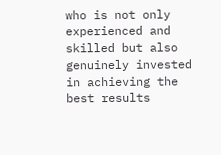who is not only experienced and skilled but also genuinely invested in achieving the best results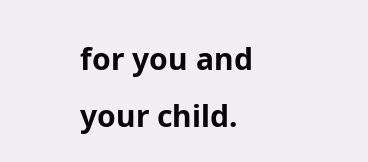for you and your child.